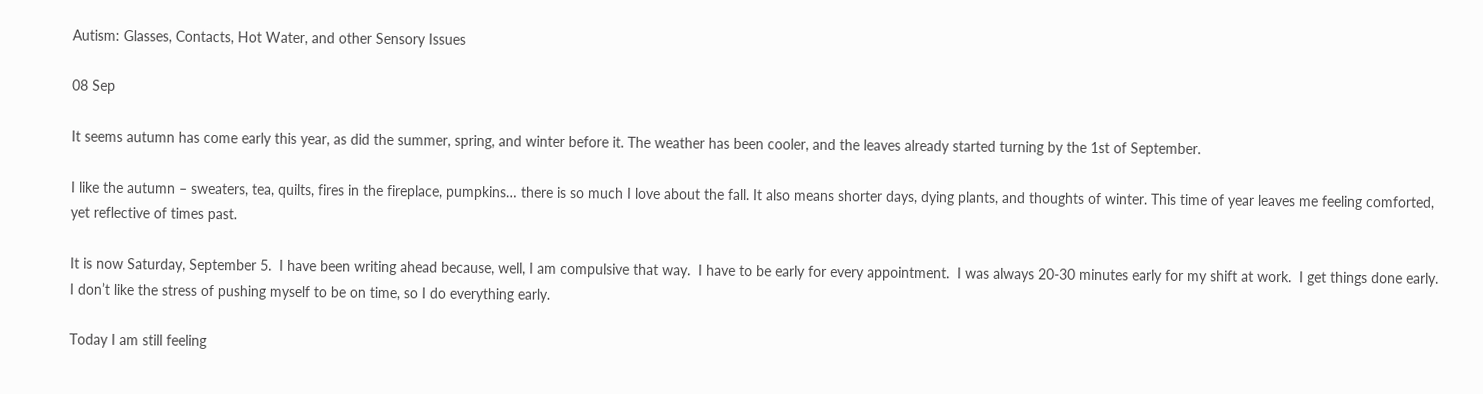Autism: Glasses, Contacts, Hot Water, and other Sensory Issues

08 Sep

It seems autumn has come early this year, as did the summer, spring, and winter before it. The weather has been cooler, and the leaves already started turning by the 1st of September.

I like the autumn – sweaters, tea, quilts, fires in the fireplace, pumpkins… there is so much I love about the fall. It also means shorter days, dying plants, and thoughts of winter. This time of year leaves me feeling comforted, yet reflective of times past.

It is now Saturday, September 5.  I have been writing ahead because, well, I am compulsive that way.  I have to be early for every appointment.  I was always 20-30 minutes early for my shift at work.  I get things done early.  I don’t like the stress of pushing myself to be on time, so I do everything early.

Today I am still feeling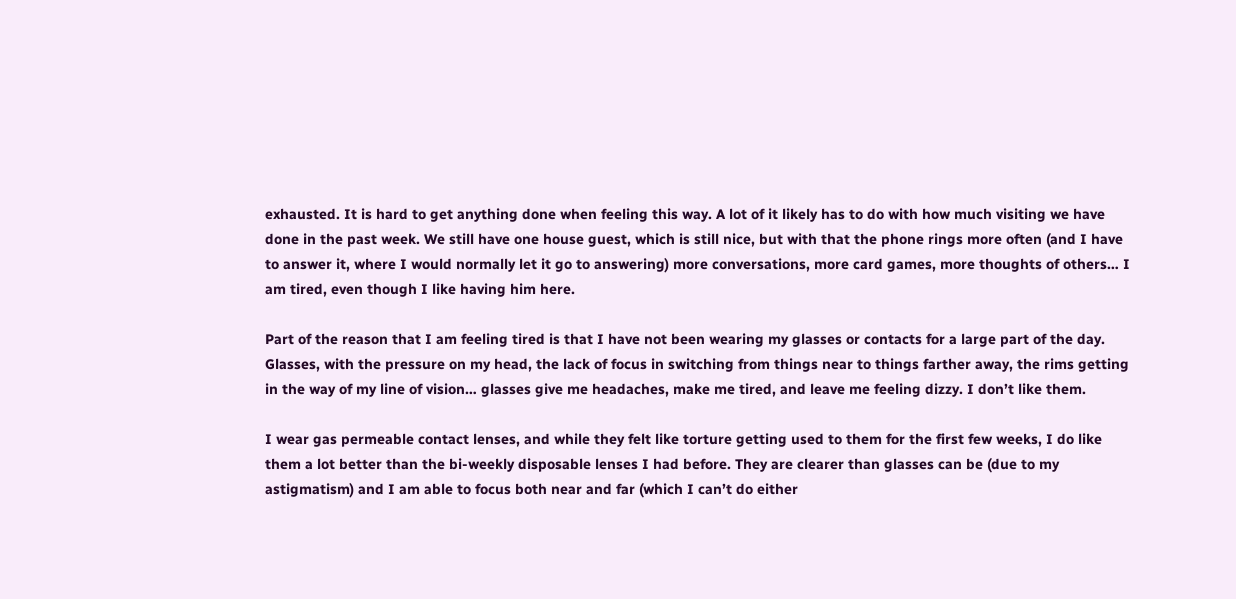exhausted. It is hard to get anything done when feeling this way. A lot of it likely has to do with how much visiting we have done in the past week. We still have one house guest, which is still nice, but with that the phone rings more often (and I have to answer it, where I would normally let it go to answering) more conversations, more card games, more thoughts of others… I am tired, even though I like having him here.

Part of the reason that I am feeling tired is that I have not been wearing my glasses or contacts for a large part of the day. Glasses, with the pressure on my head, the lack of focus in switching from things near to things farther away, the rims getting in the way of my line of vision… glasses give me headaches, make me tired, and leave me feeling dizzy. I don’t like them.

I wear gas permeable contact lenses, and while they felt like torture getting used to them for the first few weeks, I do like them a lot better than the bi-weekly disposable lenses I had before. They are clearer than glasses can be (due to my astigmatism) and I am able to focus both near and far (which I can’t do either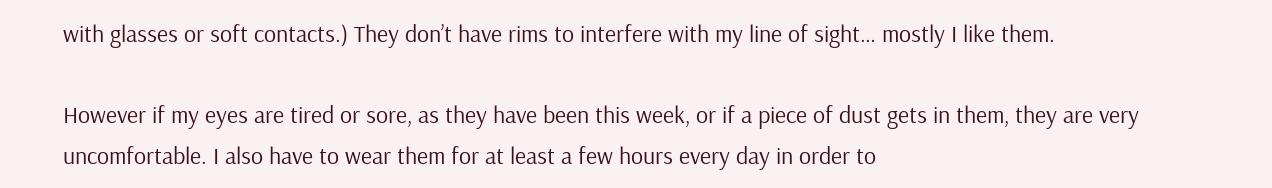with glasses or soft contacts.) They don’t have rims to interfere with my line of sight… mostly I like them.

However if my eyes are tired or sore, as they have been this week, or if a piece of dust gets in them, they are very uncomfortable. I also have to wear them for at least a few hours every day in order to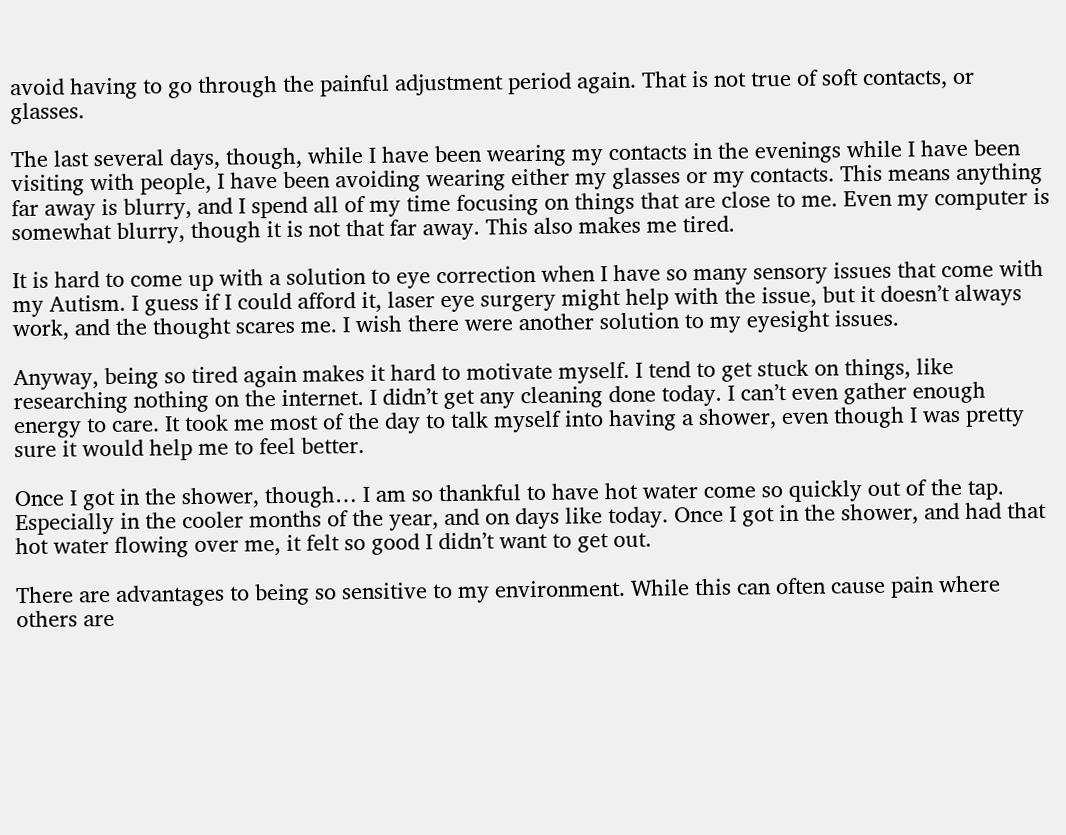avoid having to go through the painful adjustment period again. That is not true of soft contacts, or glasses.

The last several days, though, while I have been wearing my contacts in the evenings while I have been visiting with people, I have been avoiding wearing either my glasses or my contacts. This means anything far away is blurry, and I spend all of my time focusing on things that are close to me. Even my computer is somewhat blurry, though it is not that far away. This also makes me tired.

It is hard to come up with a solution to eye correction when I have so many sensory issues that come with my Autism. I guess if I could afford it, laser eye surgery might help with the issue, but it doesn’t always work, and the thought scares me. I wish there were another solution to my eyesight issues.

Anyway, being so tired again makes it hard to motivate myself. I tend to get stuck on things, like researching nothing on the internet. I didn’t get any cleaning done today. I can’t even gather enough energy to care. It took me most of the day to talk myself into having a shower, even though I was pretty sure it would help me to feel better.

Once I got in the shower, though… I am so thankful to have hot water come so quickly out of the tap. Especially in the cooler months of the year, and on days like today. Once I got in the shower, and had that hot water flowing over me, it felt so good I didn’t want to get out.

There are advantages to being so sensitive to my environment. While this can often cause pain where others are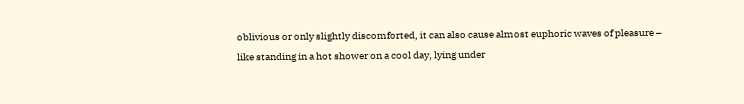oblivious or only slightly discomforted, it can also cause almost euphoric waves of pleasure – like standing in a hot shower on a cool day, lying under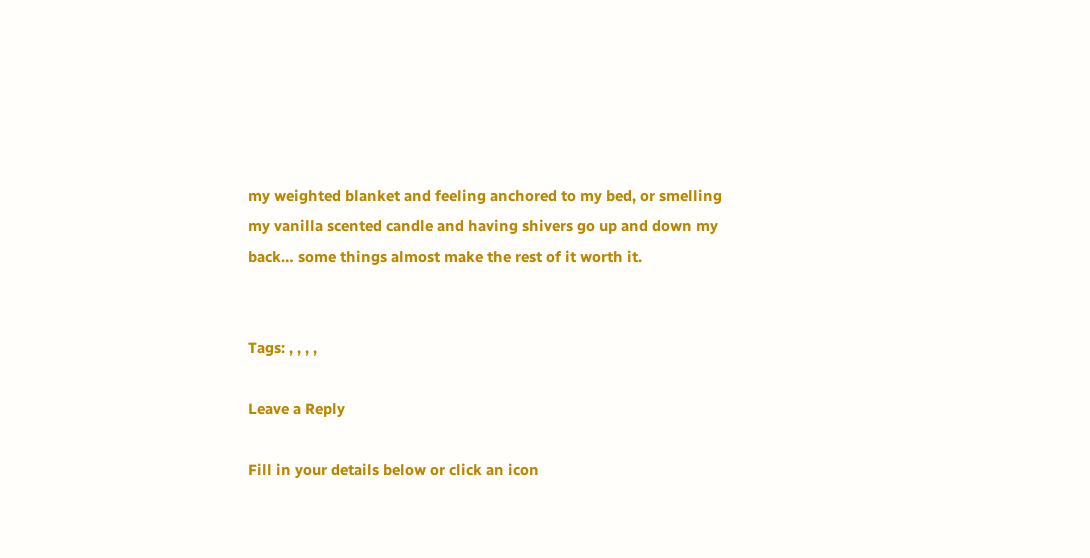my weighted blanket and feeling anchored to my bed, or smelling my vanilla scented candle and having shivers go up and down my back… some things almost make the rest of it worth it.


Tags: , , , ,

Leave a Reply

Fill in your details below or click an icon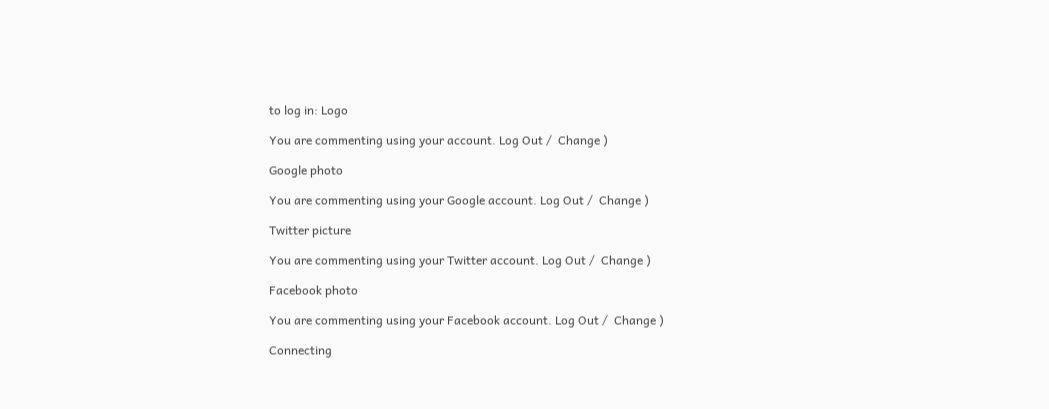to log in: Logo

You are commenting using your account. Log Out /  Change )

Google photo

You are commenting using your Google account. Log Out /  Change )

Twitter picture

You are commenting using your Twitter account. Log Out /  Change )

Facebook photo

You are commenting using your Facebook account. Log Out /  Change )

Connecting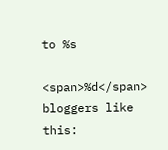to %s

<span>%d</span> bloggers like this: